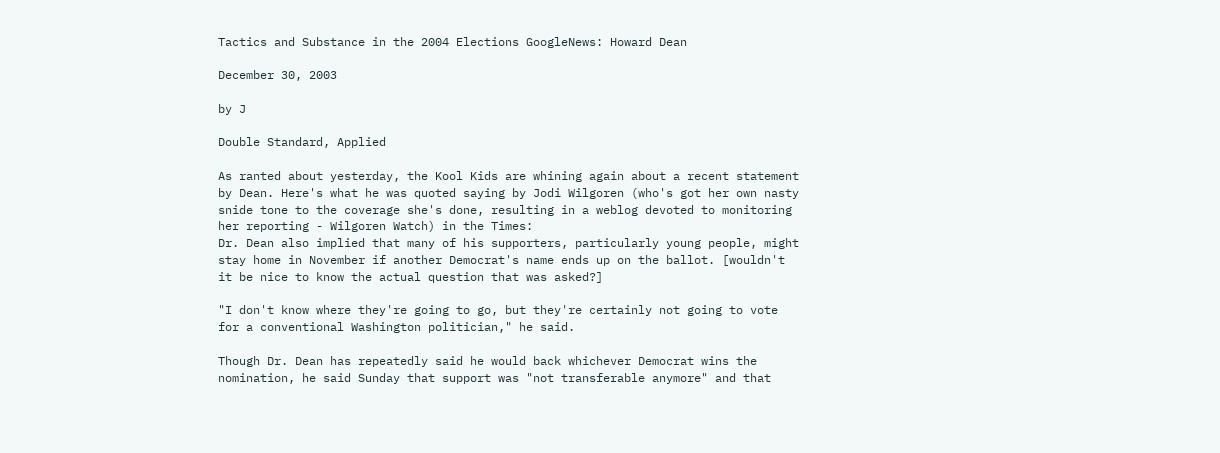Tactics and Substance in the 2004 Elections GoogleNews: Howard Dean

December 30, 2003

by J

Double Standard, Applied

As ranted about yesterday, the Kool Kids are whining again about a recent statement by Dean. Here's what he was quoted saying by Jodi Wilgoren (who's got her own nasty snide tone to the coverage she's done, resulting in a weblog devoted to monitoring her reporting - Wilgoren Watch) in the Times:
Dr. Dean also implied that many of his supporters, particularly young people, might stay home in November if another Democrat's name ends up on the ballot. [wouldn't it be nice to know the actual question that was asked?]

"I don't know where they're going to go, but they're certainly not going to vote for a conventional Washington politician," he said.

Though Dr. Dean has repeatedly said he would back whichever Democrat wins the nomination, he said Sunday that support was "not transferable anymore" and that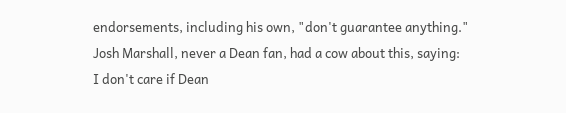endorsements, including his own, "don't guarantee anything."
Josh Marshall, never a Dean fan, had a cow about this, saying:
I don't care if Dean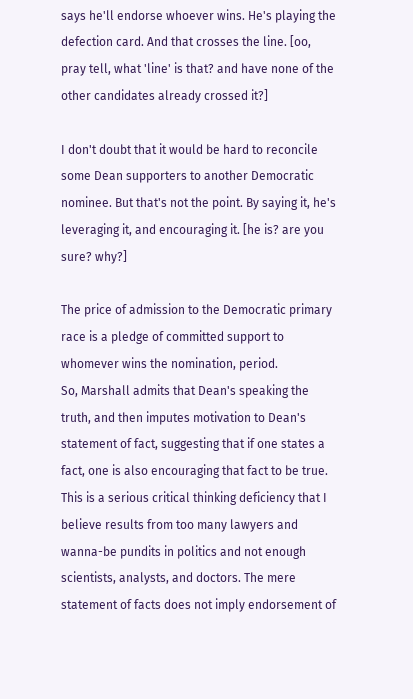says he'll endorse whoever wins. He's playing the defection card. And that crosses the line. [oo, pray tell, what 'line' is that? and have none of the other candidates already crossed it?]

I don't doubt that it would be hard to reconcile some Dean supporters to another Democratic nominee. But that's not the point. By saying it, he's leveraging it, and encouraging it. [he is? are you sure? why?]

The price of admission to the Democratic primary race is a pledge of committed support to whomever wins the nomination, period.
So, Marshall admits that Dean's speaking the truth, and then imputes motivation to Dean's statement of fact, suggesting that if one states a fact, one is also encouraging that fact to be true. This is a serious critical thinking deficiency that I believe results from too many lawyers and wanna-be pundits in politics and not enough scientists, analysts, and doctors. The mere statement of facts does not imply endorsement of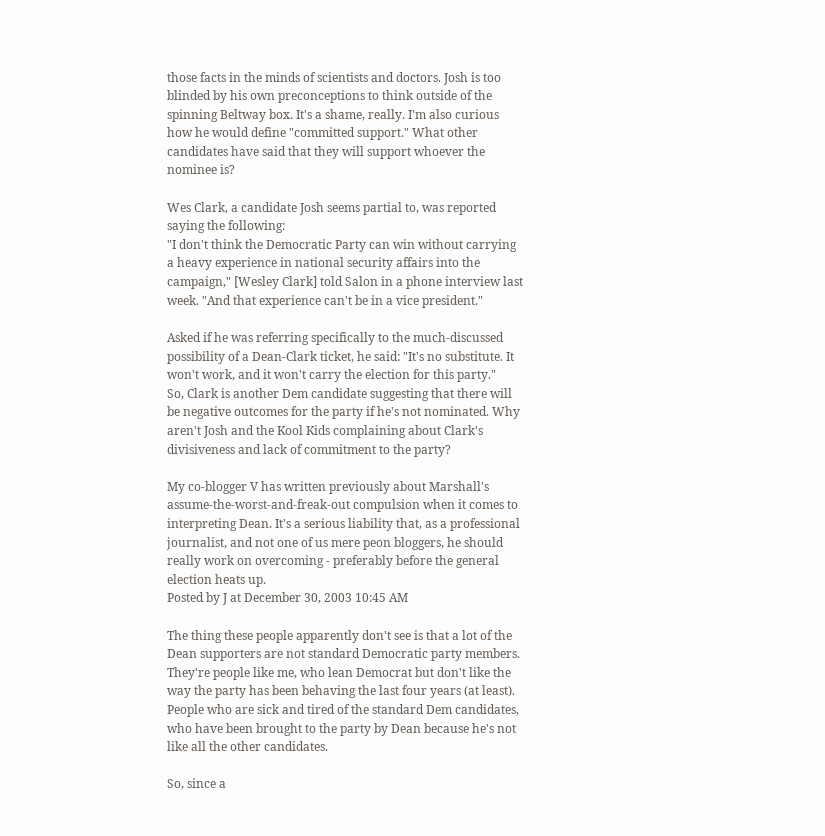those facts in the minds of scientists and doctors. Josh is too blinded by his own preconceptions to think outside of the spinning Beltway box. It's a shame, really. I'm also curious how he would define "committed support." What other candidates have said that they will support whoever the nominee is?

Wes Clark, a candidate Josh seems partial to, was reported saying the following:
"I don't think the Democratic Party can win without carrying a heavy experience in national security affairs into the campaign," [Wesley Clark] told Salon in a phone interview last week. "And that experience can't be in a vice president."

Asked if he was referring specifically to the much-discussed possibility of a Dean-Clark ticket, he said: "It's no substitute. It won't work, and it won't carry the election for this party."
So, Clark is another Dem candidate suggesting that there will be negative outcomes for the party if he's not nominated. Why aren't Josh and the Kool Kids complaining about Clark's divisiveness and lack of commitment to the party?

My co-blogger V has written previously about Marshall's assume-the-worst-and-freak-out compulsion when it comes to interpreting Dean. It's a serious liability that, as a professional journalist, and not one of us mere peon bloggers, he should really work on overcoming - preferably before the general election heats up.
Posted by J at December 30, 2003 10:45 AM

The thing these people apparently don't see is that a lot of the Dean supporters are not standard Democratic party members. They're people like me, who lean Democrat but don't like the way the party has been behaving the last four years (at least). People who are sick and tired of the standard Dem candidates, who have been brought to the party by Dean because he's not like all the other candidates.

So, since a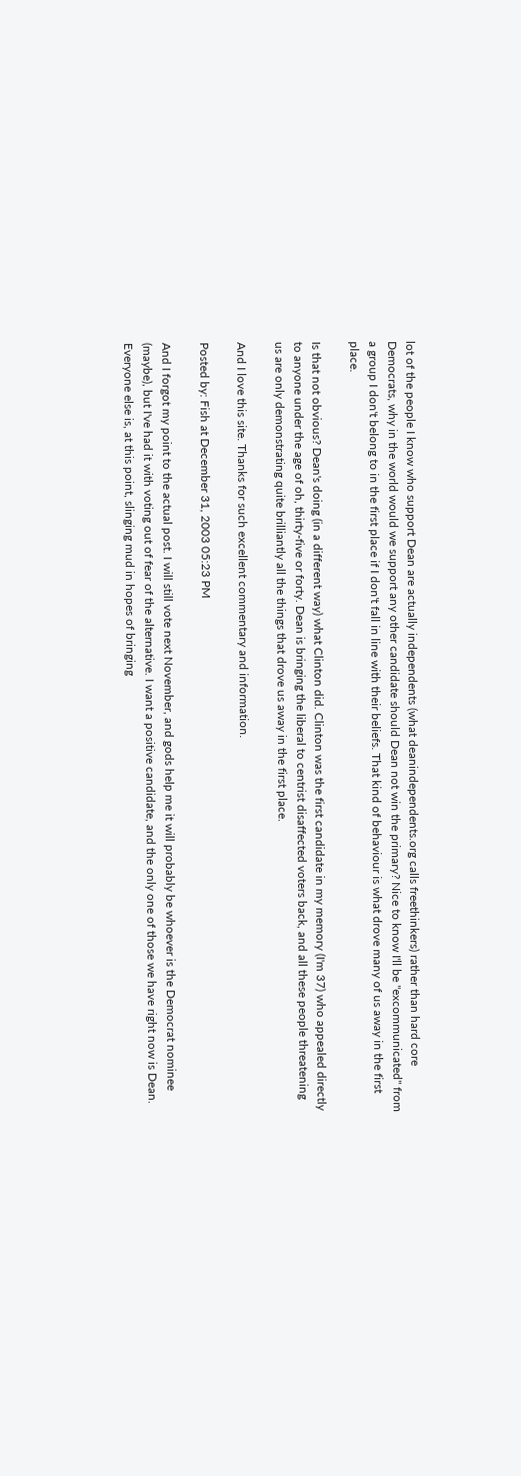lot of the people I know who support Dean are actually independents (what deanindependents.org calls freethinkers) rather than hard core Democrats, why in the world would we support any other candidate should Dean not win the primary? Nice to know I'll be "excommunicated" from a group I don't belong to in the first place if I don't fall in line with their beliefs. That kind of behaviour is what drove many of us away in the first place.

Is that not obvious? Dean's doing (in a different way) what Clinton did. Clinton was the first candidate in my memory (I'm 37) who appealed directly to anyone under the age of oh, thirty-five or forty. Dean is bringing the liberal to centrist disaffected voters back, and all these people threatening us are only demonstrating quite brilliantly all the things that drove us away in the first place.

And I love this site. Thanks for such excellent commentary and information.

Posted by: Fish at December 31, 2003 05:23 PM

And I forgot my point to the actual post. I will still vote next November, and gods help me it will probably be whoever is the Democrat nominee (maybe), but I've had it with voting out of fear of the alternative. I want a positive candidate, and the only one of those we have right now is Dean. Everyone else is, at this point, slinging mud in hopes of bringing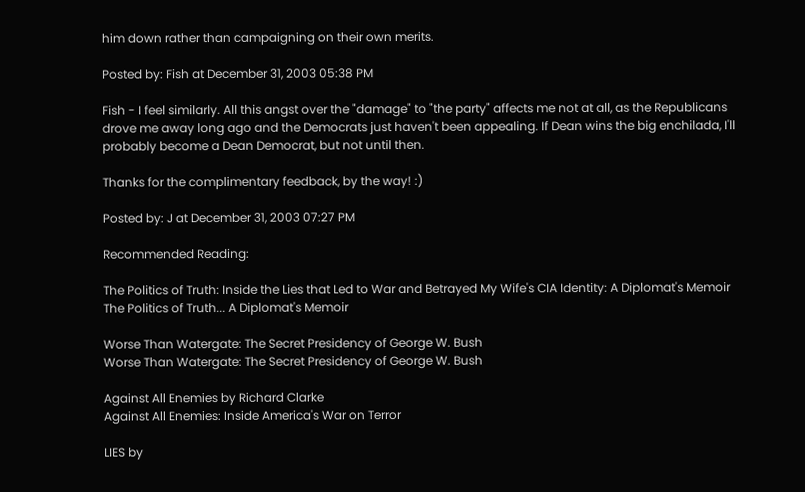him down rather than campaigning on their own merits.

Posted by: Fish at December 31, 2003 05:38 PM

Fish - I feel similarly. All this angst over the "damage" to "the party" affects me not at all, as the Republicans drove me away long ago and the Democrats just haven't been appealing. If Dean wins the big enchilada, I'll probably become a Dean Democrat, but not until then.

Thanks for the complimentary feedback, by the way! :)

Posted by: J at December 31, 2003 07:27 PM

Recommended Reading:

The Politics of Truth: Inside the Lies that Led to War and Betrayed My Wife's CIA Identity: A Diplomat's Memoir
The Politics of Truth... A Diplomat's Memoir

Worse Than Watergate: The Secret Presidency of George W. Bush
Worse Than Watergate: The Secret Presidency of George W. Bush

Against All Enemies by Richard Clarke
Against All Enemies: Inside America's War on Terror

LIES by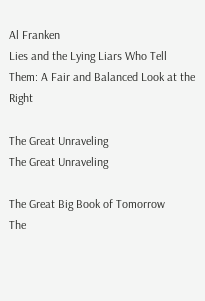Al Franken
Lies and the Lying Liars Who Tell Them: A Fair and Balanced Look at the Right

The Great Unraveling
The Great Unraveling

The Great Big Book of Tomorrow
The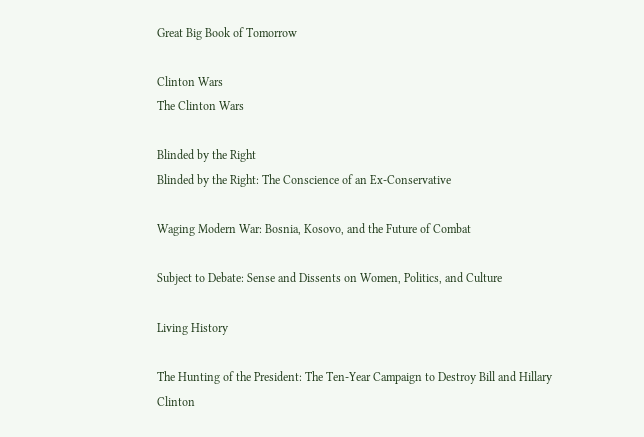Great Big Book of Tomorrow

Clinton Wars
The Clinton Wars

Blinded by the Right
Blinded by the Right: The Conscience of an Ex-Conservative

Waging Modern War: Bosnia, Kosovo, and the Future of Combat

Subject to Debate: Sense and Dissents on Women, Politics, and Culture

Living History

The Hunting of the President: The Ten-Year Campaign to Destroy Bill and Hillary Clinton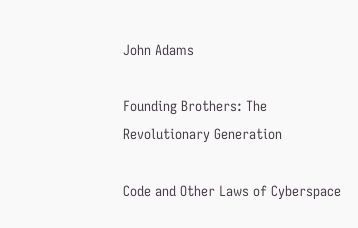John Adams

Founding Brothers: The Revolutionary Generation

Code and Other Laws of Cyberspace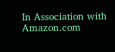In Association with Amazon.com